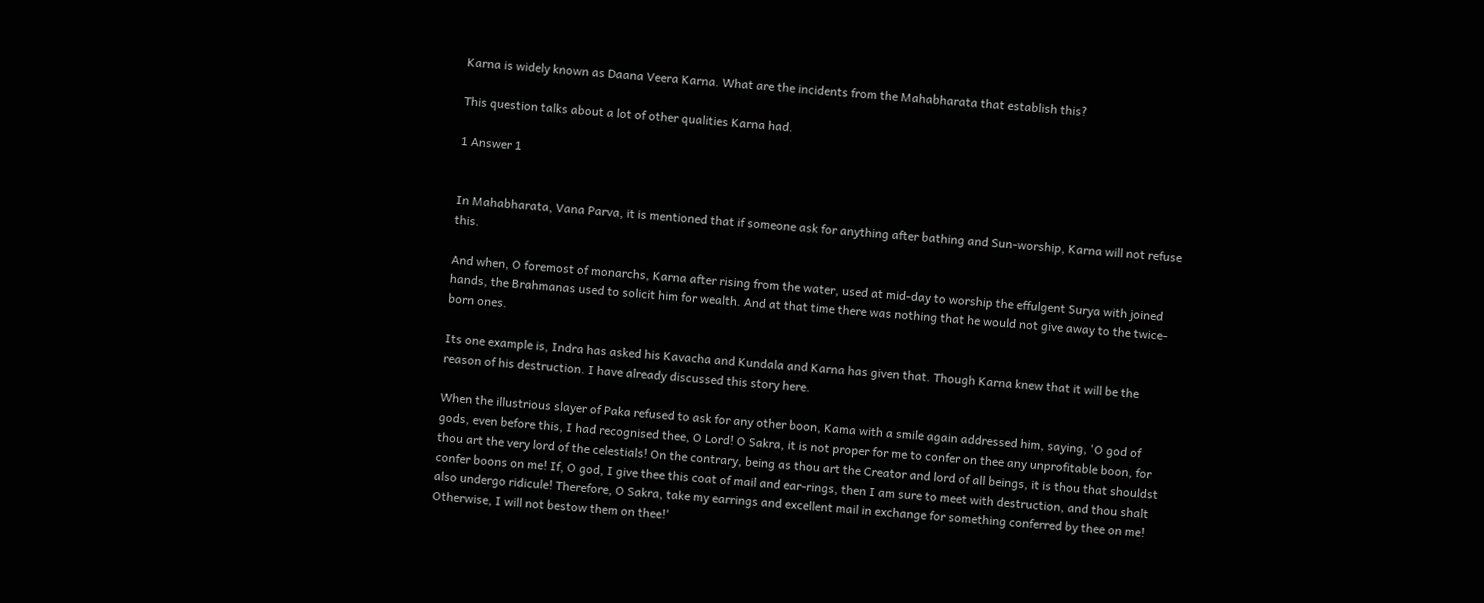Karna is widely known as Daana Veera Karna. What are the incidents from the Mahabharata that establish this?

This question talks about a lot of other qualities Karna had.

1 Answer 1


In Mahabharata, Vana Parva, it is mentioned that if someone ask for anything after bathing and Sun-worship, Karna will not refuse this.

And when, O foremost of monarchs, Karna after rising from the water, used at mid-day to worship the effulgent Surya with joined hands, the Brahmanas used to solicit him for wealth. And at that time there was nothing that he would not give away to the twice-born ones.

Its one example is, Indra has asked his Kavacha and Kundala and Karna has given that. Though Karna knew that it will be the reason of his destruction. I have already discussed this story here.

When the illustrious slayer of Paka refused to ask for any other boon, Kama with a smile again addressed him, saying, 'O god of gods, even before this, I had recognised thee, O Lord! O Sakra, it is not proper for me to confer on thee any unprofitable boon, for thou art the very lord of the celestials! On the contrary, being as thou art the Creator and lord of all beings, it is thou that shouldst confer boons on me! If, O god, I give thee this coat of mail and ear-rings, then I am sure to meet with destruction, and thou shalt also undergo ridicule! Therefore, O Sakra, take my earrings and excellent mail in exchange for something conferred by thee on me! Otherwise, I will not bestow them on thee!'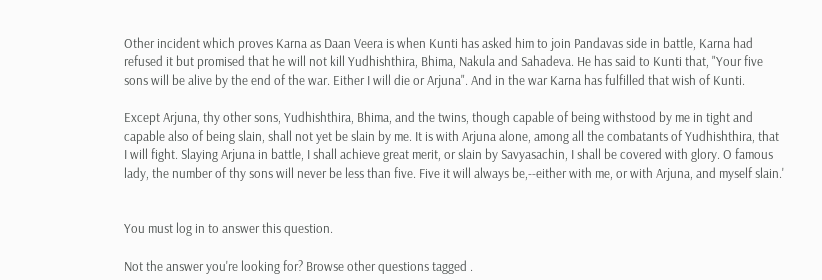Other incident which proves Karna as Daan Veera is when Kunti has asked him to join Pandavas side in battle, Karna had refused it but promised that he will not kill Yudhishthira, Bhima, Nakula and Sahadeva. He has said to Kunti that, "Your five sons will be alive by the end of the war. Either I will die or Arjuna". And in the war Karna has fulfilled that wish of Kunti.

Except Arjuna, thy other sons, Yudhishthira, Bhima, and the twins, though capable of being withstood by me in tight and capable also of being slain, shall not yet be slain by me. It is with Arjuna alone, among all the combatants of Yudhishthira, that I will fight. Slaying Arjuna in battle, I shall achieve great merit, or slain by Savyasachin, I shall be covered with glory. O famous lady, the number of thy sons will never be less than five. Five it will always be,--either with me, or with Arjuna, and myself slain.'


You must log in to answer this question.

Not the answer you're looking for? Browse other questions tagged .